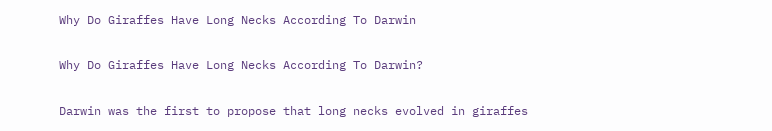Why Do Giraffes Have Long Necks According To Darwin

Why Do Giraffes Have Long Necks According To Darwin?

Darwin was the first to propose that long necks evolved in giraffes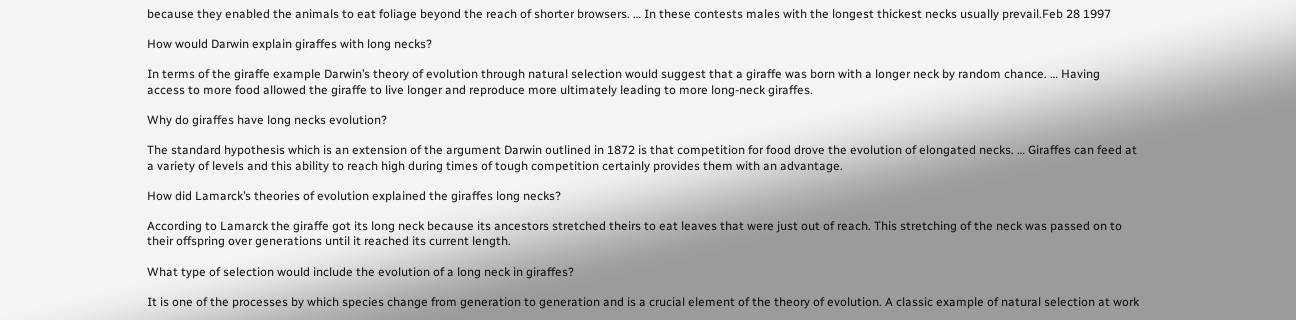because they enabled the animals to eat foliage beyond the reach of shorter browsers. … In these contests males with the longest thickest necks usually prevail.Feb 28 1997

How would Darwin explain giraffes with long necks?

In terms of the giraffe example Darwin’s theory of evolution through natural selection would suggest that a giraffe was born with a longer neck by random chance. … Having access to more food allowed the giraffe to live longer and reproduce more ultimately leading to more long-neck giraffes.

Why do giraffes have long necks evolution?

The standard hypothesis which is an extension of the argument Darwin outlined in 1872 is that competition for food drove the evolution of elongated necks. … Giraffes can feed at a variety of levels and this ability to reach high during times of tough competition certainly provides them with an advantage.

How did Lamarck’s theories of evolution explained the giraffes long necks?

According to Lamarck the giraffe got its long neck because its ancestors stretched theirs to eat leaves that were just out of reach. This stretching of the neck was passed on to their offspring over generations until it reached its current length.

What type of selection would include the evolution of a long neck in giraffes?

It is one of the processes by which species change from generation to generation and is a crucial element of the theory of evolution. A classic example of natural selection at work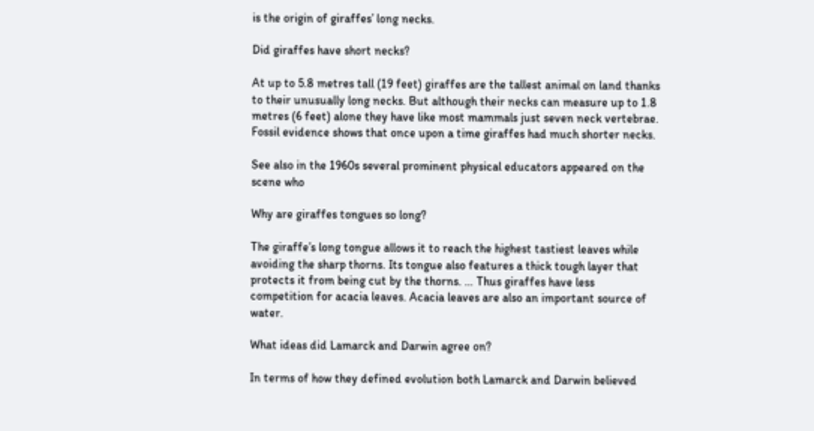is the origin of giraffes’ long necks.

Did giraffes have short necks?

At up to 5.8 metres tall (19 feet) giraffes are the tallest animal on land thanks to their unusually long necks. But although their necks can measure up to 1.8 metres (6 feet) alone they have like most mammals just seven neck vertebrae. Fossil evidence shows that once upon a time giraffes had much shorter necks.

See also in the 1960s several prominent physical educators appeared on the scene who

Why are giraffes tongues so long?

The giraffe’s long tongue allows it to reach the highest tastiest leaves while avoiding the sharp thorns. Its tongue also features a thick tough layer that protects it from being cut by the thorns. … Thus giraffes have less competition for acacia leaves. Acacia leaves are also an important source of water.

What ideas did Lamarck and Darwin agree on?

In terms of how they defined evolution both Lamarck and Darwin believed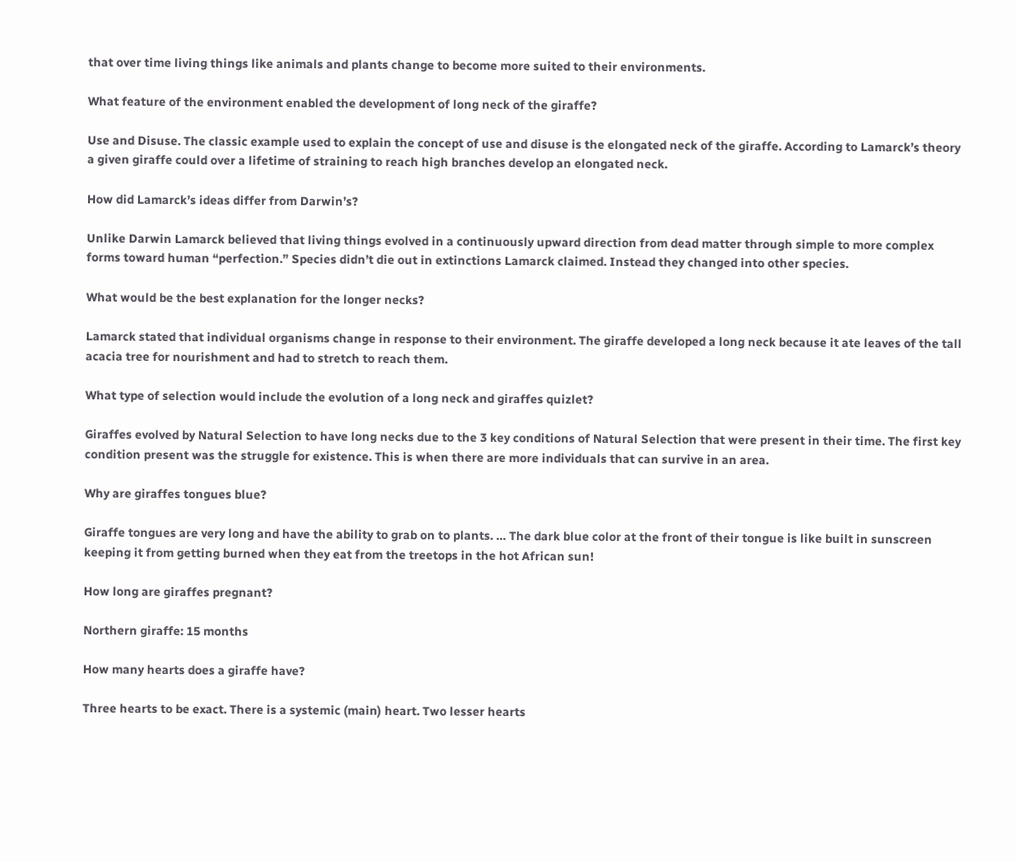that over time living things like animals and plants change to become more suited to their environments.

What feature of the environment enabled the development of long neck of the giraffe?

Use and Disuse. The classic example used to explain the concept of use and disuse is the elongated neck of the giraffe. According to Lamarck’s theory a given giraffe could over a lifetime of straining to reach high branches develop an elongated neck.

How did Lamarck’s ideas differ from Darwin’s?

Unlike Darwin Lamarck believed that living things evolved in a continuously upward direction from dead matter through simple to more complex forms toward human “perfection.” Species didn’t die out in extinctions Lamarck claimed. Instead they changed into other species.

What would be the best explanation for the longer necks?

Lamarck stated that individual organisms change in response to their environment. The giraffe developed a long neck because it ate leaves of the tall acacia tree for nourishment and had to stretch to reach them.

What type of selection would include the evolution of a long neck and giraffes quizlet?

Giraffes evolved by Natural Selection to have long necks due to the 3 key conditions of Natural Selection that were present in their time. The first key condition present was the struggle for existence. This is when there are more individuals that can survive in an area.

Why are giraffes tongues blue?

Giraffe tongues are very long and have the ability to grab on to plants. … The dark blue color at the front of their tongue is like built in sunscreen keeping it from getting burned when they eat from the treetops in the hot African sun!

How long are giraffes pregnant?

Northern giraffe: 15 months

How many hearts does a giraffe have?

Three hearts to be exact. There is a systemic (main) heart. Two lesser hearts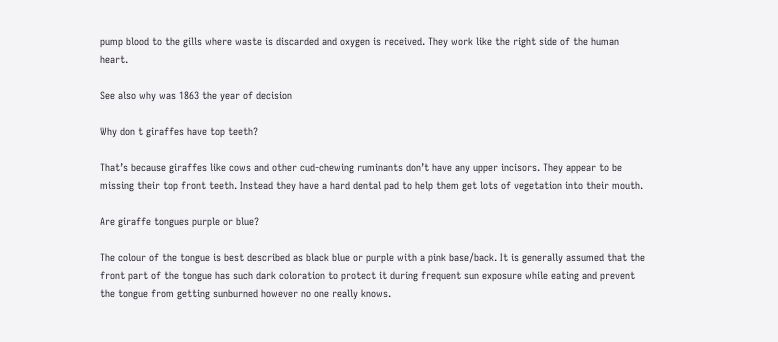pump blood to the gills where waste is discarded and oxygen is received. They work like the right side of the human heart.

See also why was 1863 the year of decision

Why don t giraffes have top teeth?

That’s because giraffes like cows and other cud-chewing ruminants don’t have any upper incisors. They appear to be missing their top front teeth. Instead they have a hard dental pad to help them get lots of vegetation into their mouth.

Are giraffe tongues purple or blue?

The colour of the tongue is best described as black blue or purple with a pink base/back. It is generally assumed that the front part of the tongue has such dark coloration to protect it during frequent sun exposure while eating and prevent the tongue from getting sunburned however no one really knows.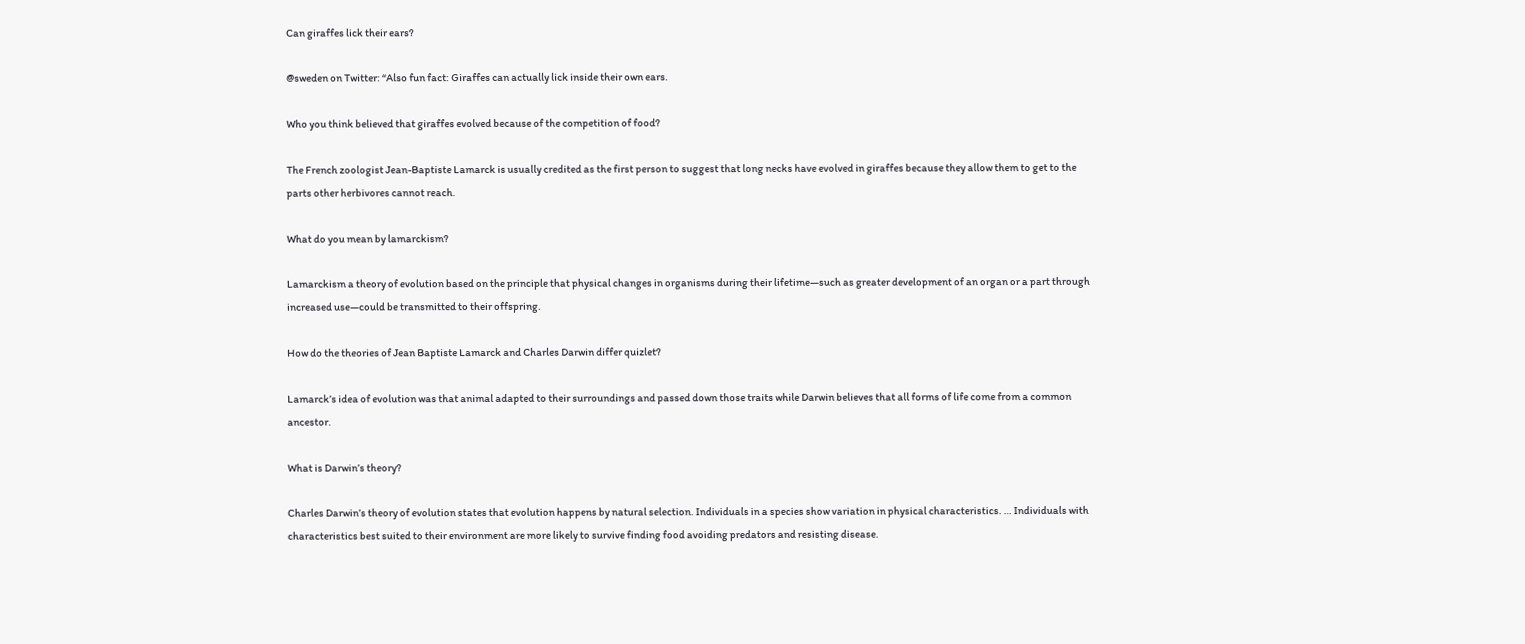Can giraffes lick their ears?

@sweden on Twitter: “Also fun fact: Giraffes can actually lick inside their own ears.

Who you think believed that giraffes evolved because of the competition of food?

The French zoologist Jean-Baptiste Lamarck is usually credited as the first person to suggest that long necks have evolved in giraffes because they allow them to get to the parts other herbivores cannot reach.

What do you mean by lamarckism?

Lamarckism a theory of evolution based on the principle that physical changes in organisms during their lifetime—such as greater development of an organ or a part through increased use—could be transmitted to their offspring.

How do the theories of Jean Baptiste Lamarck and Charles Darwin differ quizlet?

Lamarck’s idea of evolution was that animal adapted to their surroundings and passed down those traits while Darwin believes that all forms of life come from a common ancestor.

What is Darwin’s theory?

Charles Darwin’s theory of evolution states that evolution happens by natural selection. Individuals in a species show variation in physical characteristics. … Individuals with characteristics best suited to their environment are more likely to survive finding food avoiding predators and resisting disease.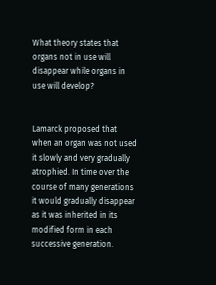What theory states that organs not in use will disappear while organs in use will develop?


Lamarck proposed that when an organ was not used it slowly and very gradually atrophied. In time over the course of many generations it would gradually disappear as it was inherited in its modified form in each successive generation.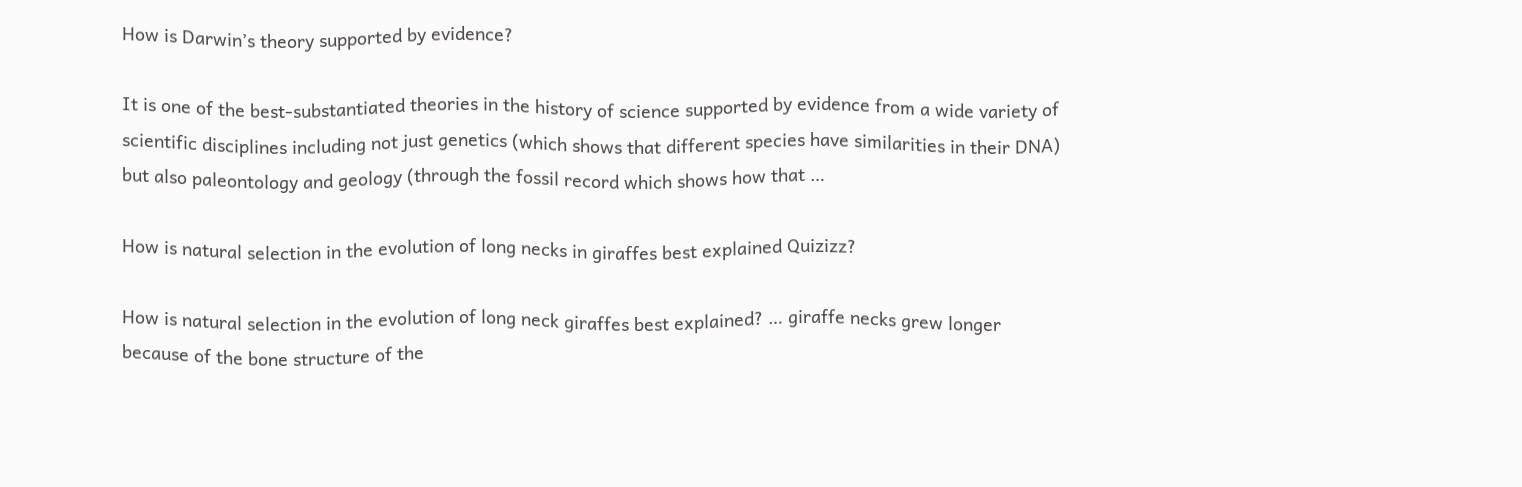How is Darwin’s theory supported by evidence?

It is one of the best-substantiated theories in the history of science supported by evidence from a wide variety of scientific disciplines including not just genetics (which shows that different species have similarities in their DNA) but also paleontology and geology (through the fossil record which shows how that …

How is natural selection in the evolution of long necks in giraffes best explained Quizizz?

How is natural selection in the evolution of long neck giraffes best explained? … giraffe necks grew longer because of the bone structure of the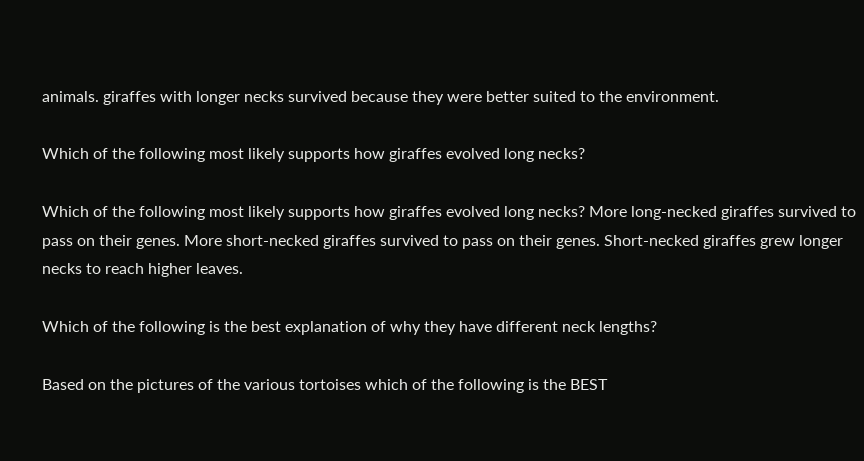animals. giraffes with longer necks survived because they were better suited to the environment.

Which of the following most likely supports how giraffes evolved long necks?

Which of the following most likely supports how giraffes evolved long necks? More long-necked giraffes survived to pass on their genes. More short-necked giraffes survived to pass on their genes. Short-necked giraffes grew longer necks to reach higher leaves.

Which of the following is the best explanation of why they have different neck lengths?

Based on the pictures of the various tortoises which of the following is the BEST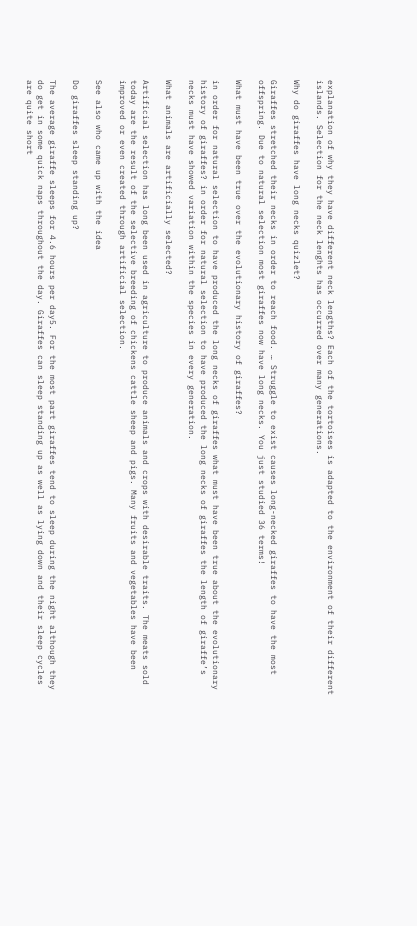explanation of why they have different neck lengths? Each of the tortoises is adapted to the environment of their different islands. Selection for the neck lenghts has occurred over many generations.

Why do giraffes have long necks quizlet?

Giraffes stretched their necks in order to reach food. … Struggle to exist causes long-necked giraffes to have the most offspring. Due to natural selection most giraffes now have long necks. You just studied 36 terms!

What must have been true over the evolutionary history of giraffes?

in order for natural selection to have produced the long necks of giraffes what must have been true about the evolutionary history of giraffes? in order for natural selection to have produced the long necks of giraffes the length of giraffe’s necks must have showed variation within the species in every generation.

What animals are artificially selected?

Artificial selection has long been used in agriculture to produce animals and crops with desirable traits. The meats sold today are the result of the selective breeding of chickens cattle sheep and pigs. Many fruits and vegetables have been improved or even created through artificial selection.

See also who came up with the idea

Do giraffes sleep standing up?

The average giraffe sleeps for 4.6 hours per day5. For the most part giraffes tend to sleep during the night although they do get in some quick naps throughout the day. Giraffes can sleep standing up as well as lying down and their sleep cycles are quite short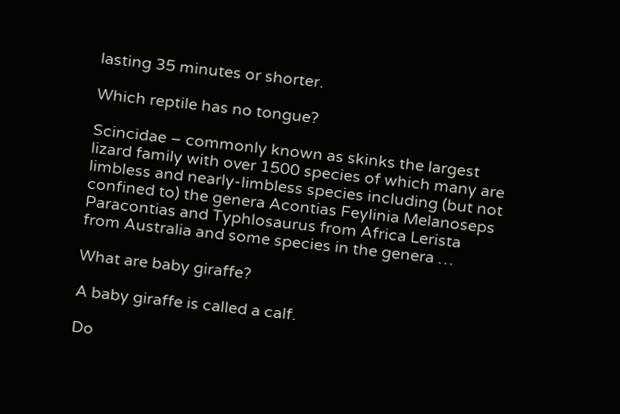lasting 35 minutes or shorter.

Which reptile has no tongue?

Scincidae – commonly known as skinks the largest lizard family with over 1500 species of which many are limbless and nearly-limbless species including (but not confined to) the genera Acontias Feylinia Melanoseps Paracontias and Typhlosaurus from Africa Lerista from Australia and some species in the genera …

What are baby giraffe?

A baby giraffe is called a calf.

Do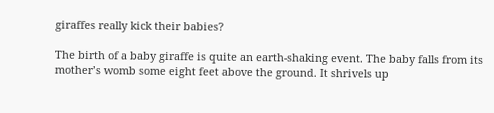giraffes really kick their babies?

The birth of a baby giraffe is quite an earth-shaking event. The baby falls from its mother’s womb some eight feet above the ground. It shrivels up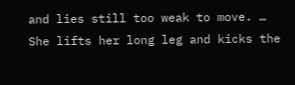and lies still too weak to move. … She lifts her long leg and kicks the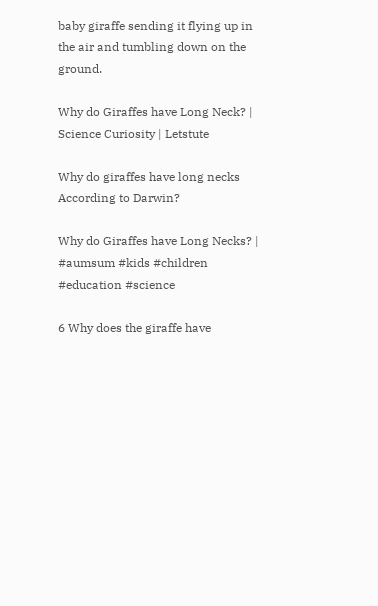baby giraffe sending it flying up in the air and tumbling down on the ground.

Why do Giraffes have Long Neck? | Science Curiosity | Letstute

Why do giraffes have long necks According to Darwin?

Why do Giraffes have Long Necks? | #aumsum #kids #children #education #science

6 Why does the giraffe have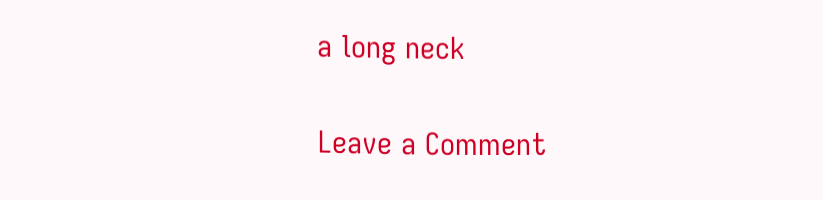a long neck

Leave a Comment